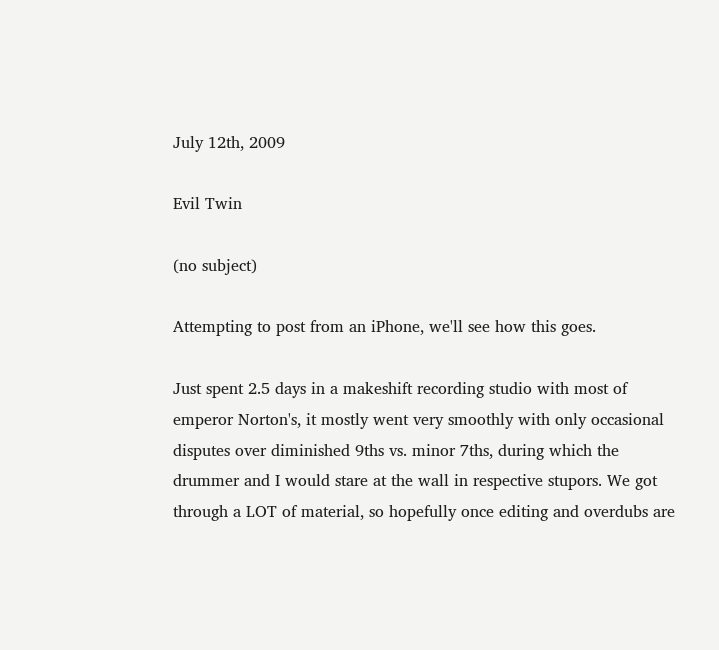July 12th, 2009

Evil Twin

(no subject)

Attempting to post from an iPhone, we'll see how this goes.

Just spent 2.5 days in a makeshift recording studio with most of emperor Norton's, it mostly went very smoothly with only occasional disputes over diminished 9ths vs. minor 7ths, during which the drummer and I would stare at the wall in respective stupors. We got through a LOT of material, so hopefully once editing and overdubs are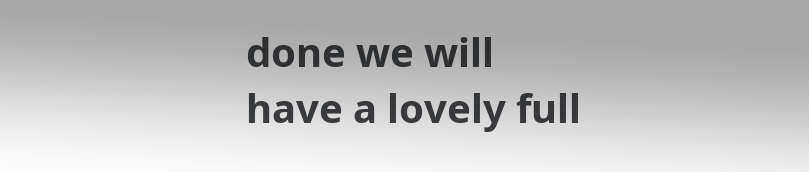done we will have a lovely full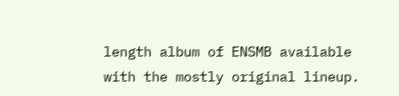length album of ENSMB available with the mostly original lineup.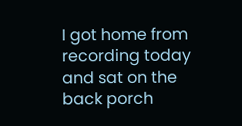I got home from recording today and sat on the back porch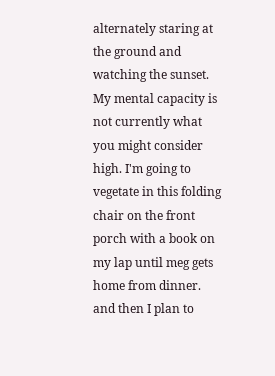alternately staring at the ground and watching the sunset. My mental capacity is not currently what you might consider high. I'm going to vegetate in this folding chair on the front porch with a book on my lap until meg gets home from dinner. and then I plan to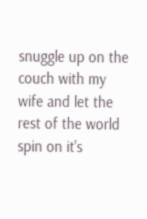snuggle up on the couch with my wife and let the rest of the world spin on it's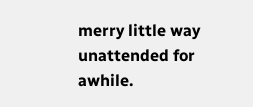merry little way unattended for awhile.